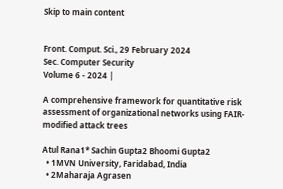Skip to main content


Front. Comput. Sci., 29 February 2024
Sec. Computer Security
Volume 6 - 2024 |

A comprehensive framework for quantitative risk assessment of organizational networks using FAIR-modified attack trees

Atul Rana1* Sachin Gupta2 Bhoomi Gupta2
  • 1MVN University, Faridabad, India
  • 2Maharaja Agrasen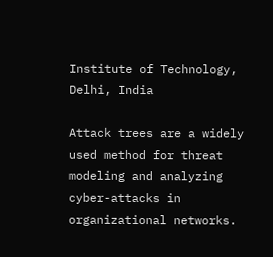Institute of Technology, Delhi, India

Attack trees are a widely used method for threat modeling and analyzing cyber-attacks in organizational networks.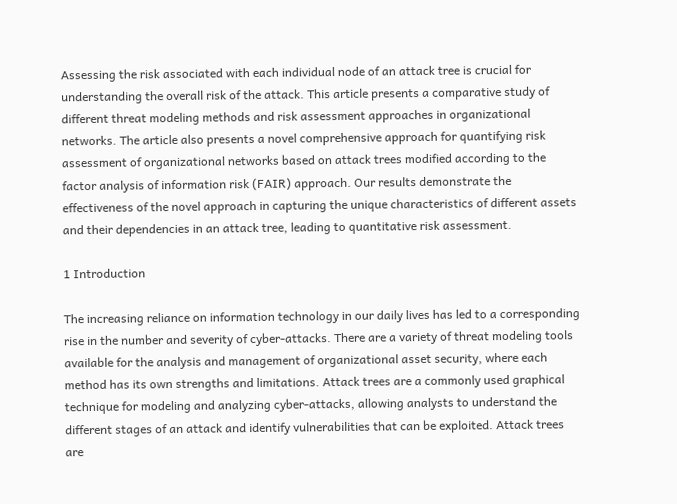Assessing the risk associated with each individual node of an attack tree is crucial for understanding the overall risk of the attack. This article presents a comparative study of different threat modeling methods and risk assessment approaches in organizational networks. The article also presents a novel comprehensive approach for quantifying risk assessment of organizational networks based on attack trees modified according to the factor analysis of information risk (FAIR) approach. Our results demonstrate the effectiveness of the novel approach in capturing the unique characteristics of different assets and their dependencies in an attack tree, leading to quantitative risk assessment.

1 Introduction

The increasing reliance on information technology in our daily lives has led to a corresponding rise in the number and severity of cyber-attacks. There are a variety of threat modeling tools available for the analysis and management of organizational asset security, where each method has its own strengths and limitations. Attack trees are a commonly used graphical technique for modeling and analyzing cyber-attacks, allowing analysts to understand the different stages of an attack and identify vulnerabilities that can be exploited. Attack trees are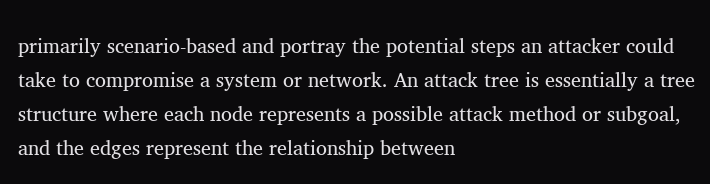primarily scenario-based and portray the potential steps an attacker could take to compromise a system or network. An attack tree is essentially a tree structure where each node represents a possible attack method or subgoal, and the edges represent the relationship between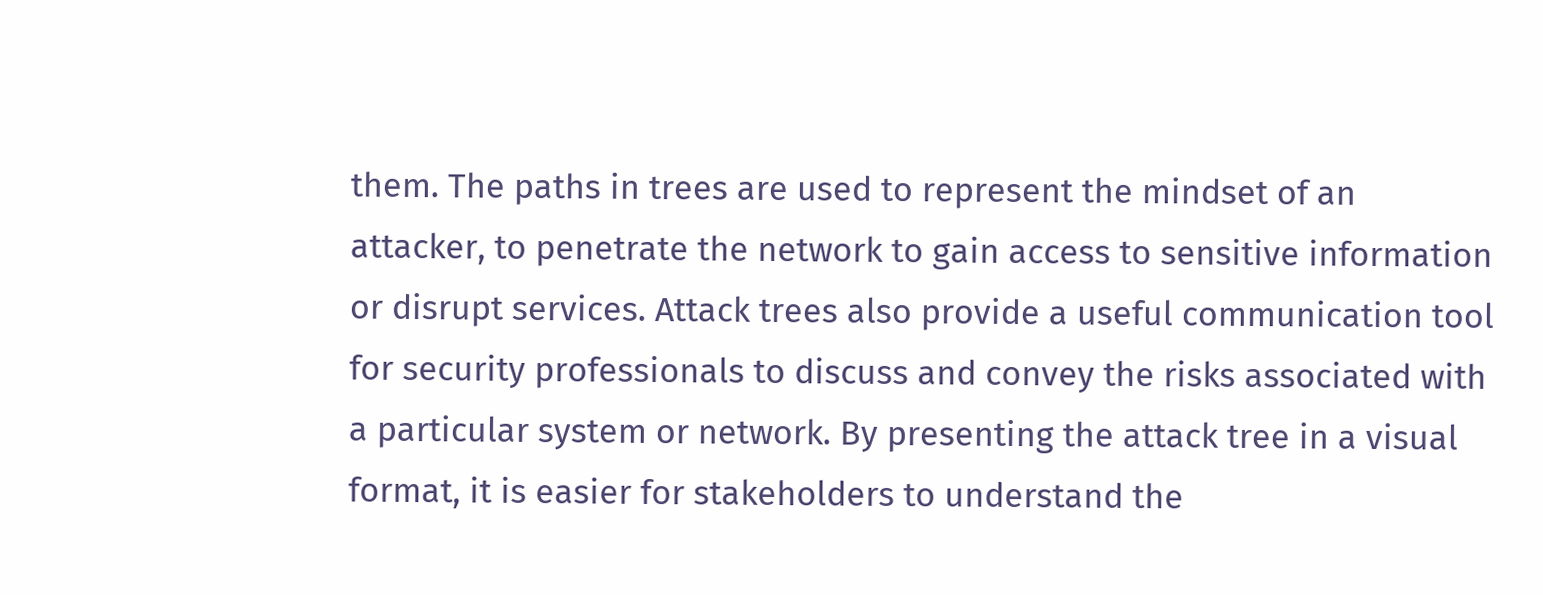them. The paths in trees are used to represent the mindset of an attacker, to penetrate the network to gain access to sensitive information or disrupt services. Attack trees also provide a useful communication tool for security professionals to discuss and convey the risks associated with a particular system or network. By presenting the attack tree in a visual format, it is easier for stakeholders to understand the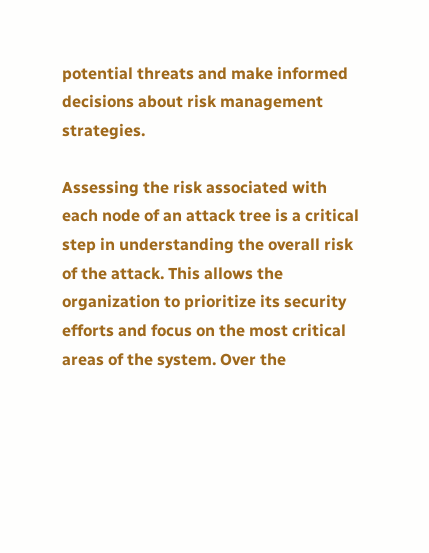potential threats and make informed decisions about risk management strategies.

Assessing the risk associated with each node of an attack tree is a critical step in understanding the overall risk of the attack. This allows the organization to prioritize its security efforts and focus on the most critical areas of the system. Over the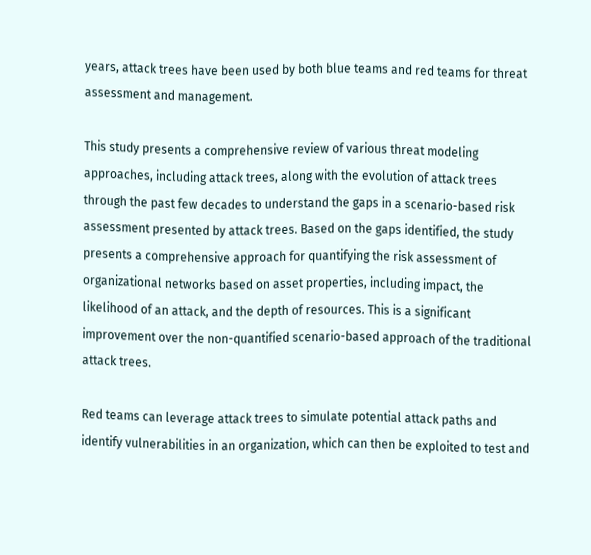years, attack trees have been used by both blue teams and red teams for threat assessment and management.

This study presents a comprehensive review of various threat modeling approaches, including attack trees, along with the evolution of attack trees through the past few decades to understand the gaps in a scenario-based risk assessment presented by attack trees. Based on the gaps identified, the study presents a comprehensive approach for quantifying the risk assessment of organizational networks based on asset properties, including impact, the likelihood of an attack, and the depth of resources. This is a significant improvement over the non-quantified scenario-based approach of the traditional attack trees.

Red teams can leverage attack trees to simulate potential attack paths and identify vulnerabilities in an organization, which can then be exploited to test and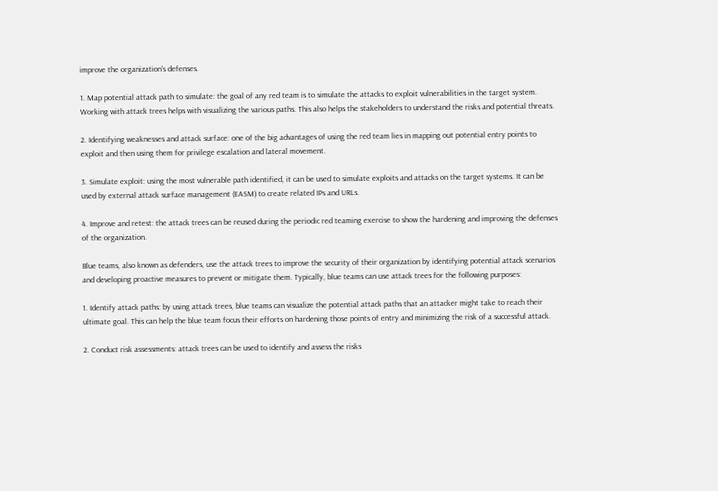improve the organization's defenses.

1. Map potential attack path to simulate: the goal of any red team is to simulate the attacks to exploit vulnerabilities in the target system. Working with attack trees helps with visualizing the various paths. This also helps the stakeholders to understand the risks and potential threats.

2. Identifying weaknesses and attack surface: one of the big advantages of using the red team lies in mapping out potential entry points to exploit and then using them for privilege escalation and lateral movement.

3. Simulate exploit: using the most vulnerable path identified, it can be used to simulate exploits and attacks on the target systems. It can be used by external attack surface management (EASM) to create related IPs and URLs.

4. Improve and retest: the attack trees can be reused during the periodic red teaming exercise to show the hardening and improving the defenses of the organization.

Blue teams, also known as defenders, use the attack trees to improve the security of their organization by identifying potential attack scenarios and developing proactive measures to prevent or mitigate them. Typically, blue teams can use attack trees for the following purposes:

1. Identify attack paths: by using attack trees, blue teams can visualize the potential attack paths that an attacker might take to reach their ultimate goal. This can help the blue team focus their efforts on hardening those points of entry and minimizing the risk of a successful attack.

2. Conduct risk assessments: attack trees can be used to identify and assess the risks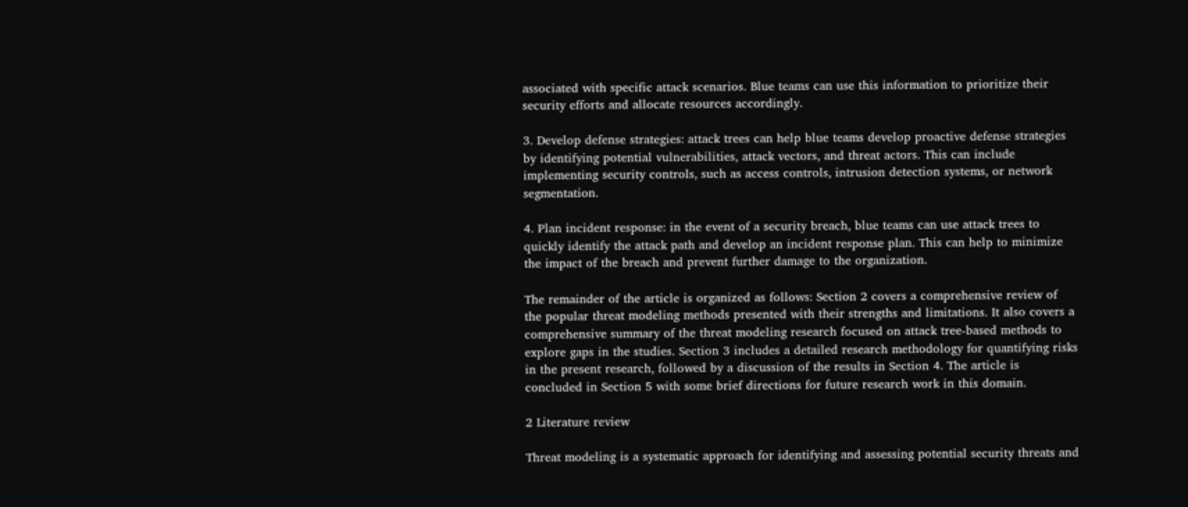associated with specific attack scenarios. Blue teams can use this information to prioritize their security efforts and allocate resources accordingly.

3. Develop defense strategies: attack trees can help blue teams develop proactive defense strategies by identifying potential vulnerabilities, attack vectors, and threat actors. This can include implementing security controls, such as access controls, intrusion detection systems, or network segmentation.

4. Plan incident response: in the event of a security breach, blue teams can use attack trees to quickly identify the attack path and develop an incident response plan. This can help to minimize the impact of the breach and prevent further damage to the organization.

The remainder of the article is organized as follows: Section 2 covers a comprehensive review of the popular threat modeling methods presented with their strengths and limitations. It also covers a comprehensive summary of the threat modeling research focused on attack tree-based methods to explore gaps in the studies. Section 3 includes a detailed research methodology for quantifying risks in the present research, followed by a discussion of the results in Section 4. The article is concluded in Section 5 with some brief directions for future research work in this domain.

2 Literature review

Threat modeling is a systematic approach for identifying and assessing potential security threats and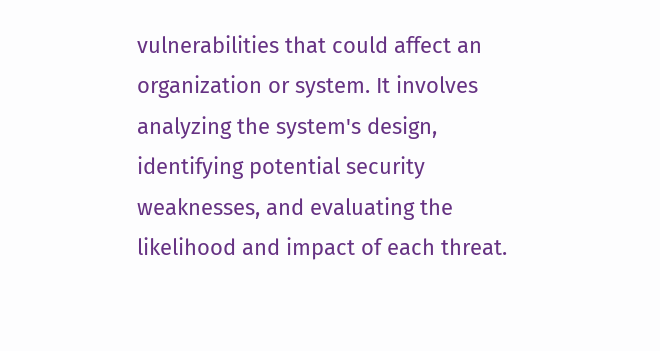vulnerabilities that could affect an organization or system. It involves analyzing the system's design, identifying potential security weaknesses, and evaluating the likelihood and impact of each threat.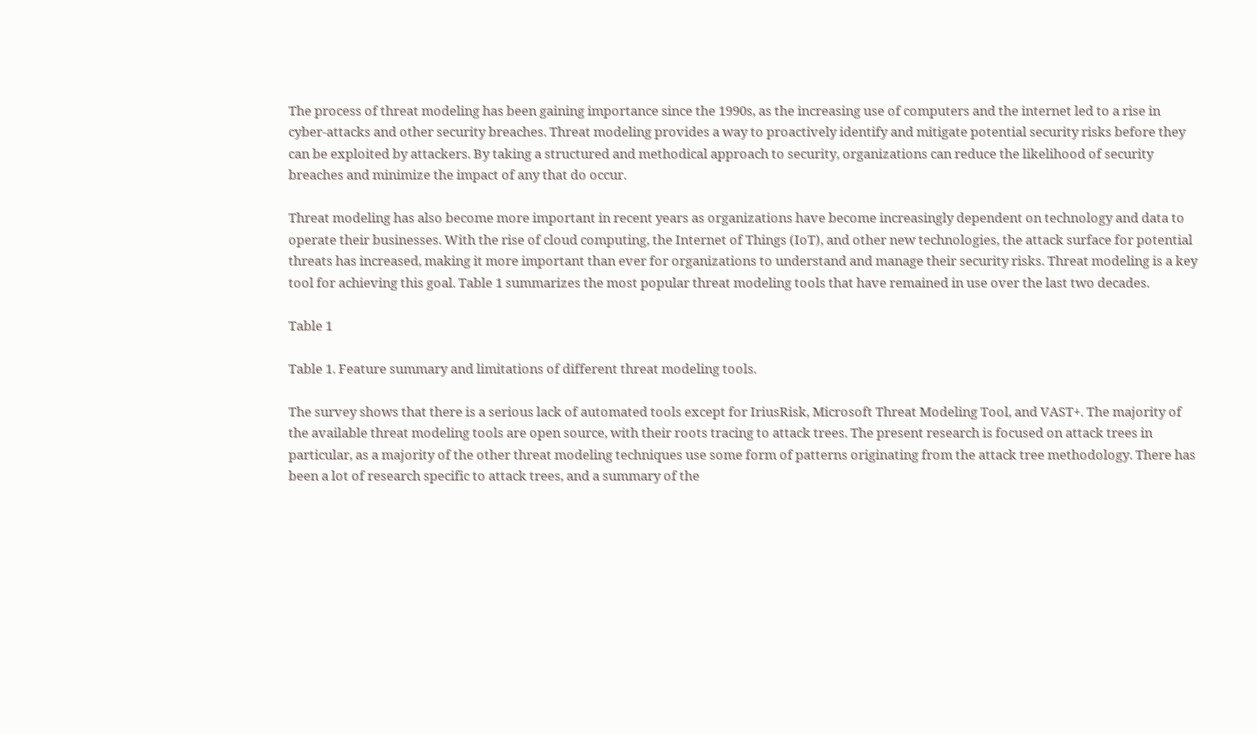The process of threat modeling has been gaining importance since the 1990s, as the increasing use of computers and the internet led to a rise in cyber-attacks and other security breaches. Threat modeling provides a way to proactively identify and mitigate potential security risks before they can be exploited by attackers. By taking a structured and methodical approach to security, organizations can reduce the likelihood of security breaches and minimize the impact of any that do occur.

Threat modeling has also become more important in recent years as organizations have become increasingly dependent on technology and data to operate their businesses. With the rise of cloud computing, the Internet of Things (IoT), and other new technologies, the attack surface for potential threats has increased, making it more important than ever for organizations to understand and manage their security risks. Threat modeling is a key tool for achieving this goal. Table 1 summarizes the most popular threat modeling tools that have remained in use over the last two decades.

Table 1

Table 1. Feature summary and limitations of different threat modeling tools.

The survey shows that there is a serious lack of automated tools except for IriusRisk, Microsoft Threat Modeling Tool, and VAST+. The majority of the available threat modeling tools are open source, with their roots tracing to attack trees. The present research is focused on attack trees in particular, as a majority of the other threat modeling techniques use some form of patterns originating from the attack tree methodology. There has been a lot of research specific to attack trees, and a summary of the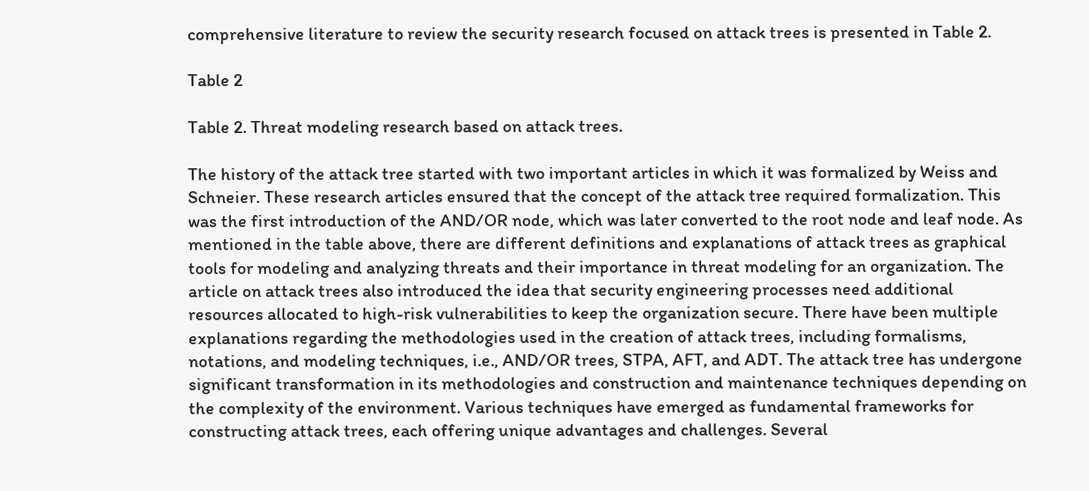comprehensive literature to review the security research focused on attack trees is presented in Table 2.

Table 2

Table 2. Threat modeling research based on attack trees.

The history of the attack tree started with two important articles in which it was formalized by Weiss and Schneier. These research articles ensured that the concept of the attack tree required formalization. This was the first introduction of the AND/OR node, which was later converted to the root node and leaf node. As mentioned in the table above, there are different definitions and explanations of attack trees as graphical tools for modeling and analyzing threats and their importance in threat modeling for an organization. The article on attack trees also introduced the idea that security engineering processes need additional resources allocated to high-risk vulnerabilities to keep the organization secure. There have been multiple explanations regarding the methodologies used in the creation of attack trees, including formalisms, notations, and modeling techniques, i.e., AND/OR trees, STPA, AFT, and ADT. The attack tree has undergone significant transformation in its methodologies and construction and maintenance techniques depending on the complexity of the environment. Various techniques have emerged as fundamental frameworks for constructing attack trees, each offering unique advantages and challenges. Several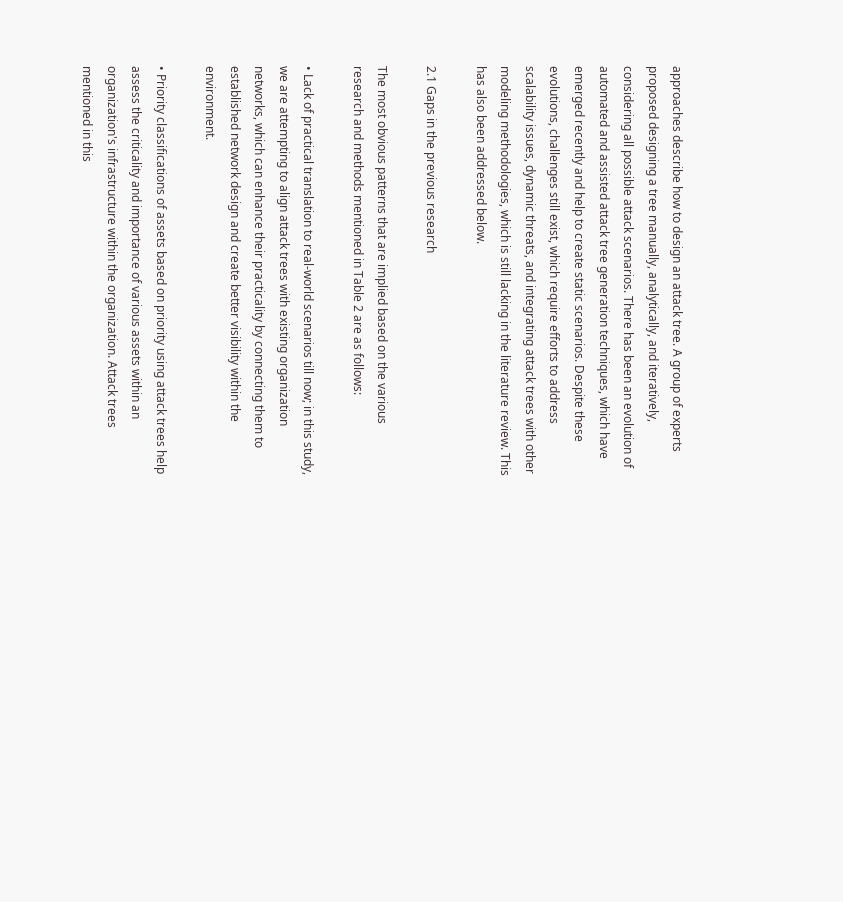approaches describe how to design an attack tree. A group of experts proposed designing a tree manually, analytically, and iteratively, considering all possible attack scenarios. There has been an evolution of automated and assisted attack tree generation techniques, which have emerged recently and help to create static scenarios. Despite these evolutions, challenges still exist, which require efforts to address scalability issues, dynamic threats, and integrating attack trees with other modeling methodologies, which is still lacking in the literature review. This has also been addressed below.

2.1 Gaps in the previous research

The most obvious patterns that are implied based on the various research and methods mentioned in Table 2 are as follows:

• Lack of practical translation to real-world scenarios till now; in this study, we are attempting to align attack trees with existing organization networks, which can enhance their practicality by connecting them to established network design and create better visibility within the environment.

• Priority classifications of assets based on priority using attack trees help assess the criticality and importance of various assets within an organization's infrastructure within the organization. Attack trees mentioned in this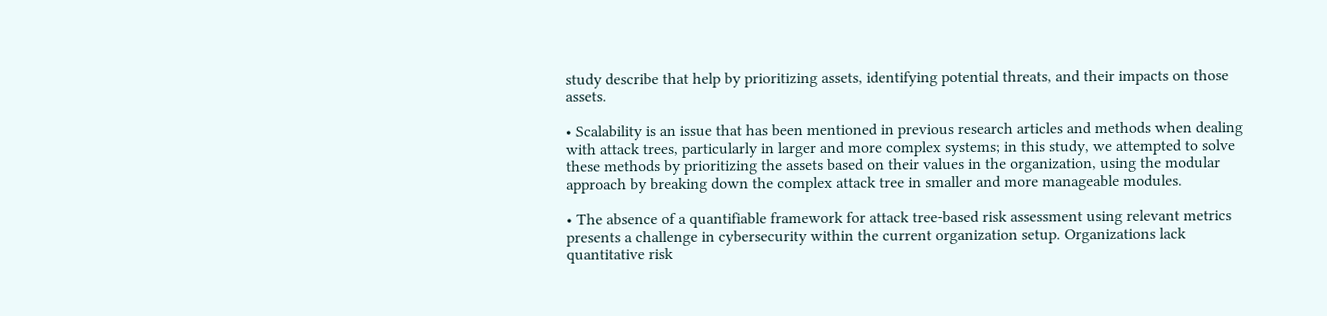study describe that help by prioritizing assets, identifying potential threats, and their impacts on those assets.

• Scalability is an issue that has been mentioned in previous research articles and methods when dealing with attack trees, particularly in larger and more complex systems; in this study, we attempted to solve these methods by prioritizing the assets based on their values in the organization, using the modular approach by breaking down the complex attack tree in smaller and more manageable modules.

• The absence of a quantifiable framework for attack tree-based risk assessment using relevant metrics presents a challenge in cybersecurity within the current organization setup. Organizations lack quantitative risk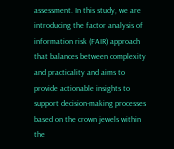assessment. In this study, we are introducing the factor analysis of information risk (FAIR) approach that balances between complexity and practicality and aims to provide actionable insights to support decision-making processes based on the crown jewels within the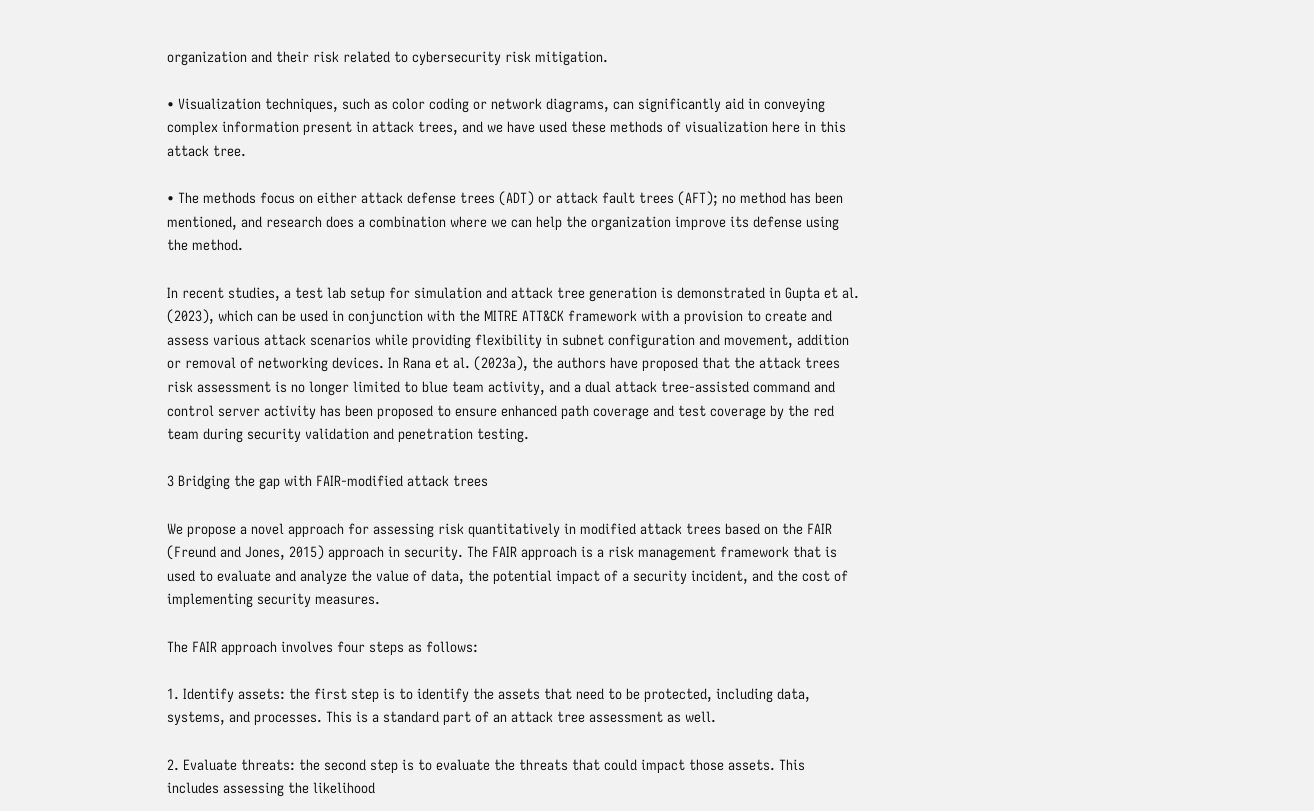organization and their risk related to cybersecurity risk mitigation.

• Visualization techniques, such as color coding or network diagrams, can significantly aid in conveying complex information present in attack trees, and we have used these methods of visualization here in this attack tree.

• The methods focus on either attack defense trees (ADT) or attack fault trees (AFT); no method has been mentioned, and research does a combination where we can help the organization improve its defense using the method.

In recent studies, a test lab setup for simulation and attack tree generation is demonstrated in Gupta et al. (2023), which can be used in conjunction with the MITRE ATT&CK framework with a provision to create and assess various attack scenarios while providing flexibility in subnet configuration and movement, addition or removal of networking devices. In Rana et al. (2023a), the authors have proposed that the attack trees risk assessment is no longer limited to blue team activity, and a dual attack tree-assisted command and control server activity has been proposed to ensure enhanced path coverage and test coverage by the red team during security validation and penetration testing.

3 Bridging the gap with FAIR-modified attack trees

We propose a novel approach for assessing risk quantitatively in modified attack trees based on the FAIR (Freund and Jones, 2015) approach in security. The FAIR approach is a risk management framework that is used to evaluate and analyze the value of data, the potential impact of a security incident, and the cost of implementing security measures.

The FAIR approach involves four steps as follows:

1. Identify assets: the first step is to identify the assets that need to be protected, including data, systems, and processes. This is a standard part of an attack tree assessment as well.

2. Evaluate threats: the second step is to evaluate the threats that could impact those assets. This includes assessing the likelihood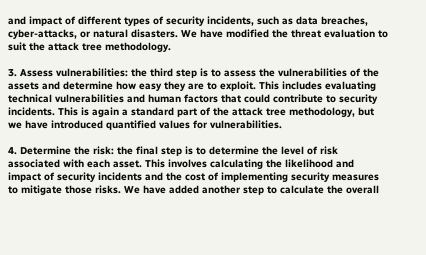and impact of different types of security incidents, such as data breaches, cyber-attacks, or natural disasters. We have modified the threat evaluation to suit the attack tree methodology.

3. Assess vulnerabilities: the third step is to assess the vulnerabilities of the assets and determine how easy they are to exploit. This includes evaluating technical vulnerabilities and human factors that could contribute to security incidents. This is again a standard part of the attack tree methodology, but we have introduced quantified values for vulnerabilities.

4. Determine the risk: the final step is to determine the level of risk associated with each asset. This involves calculating the likelihood and impact of security incidents and the cost of implementing security measures to mitigate those risks. We have added another step to calculate the overall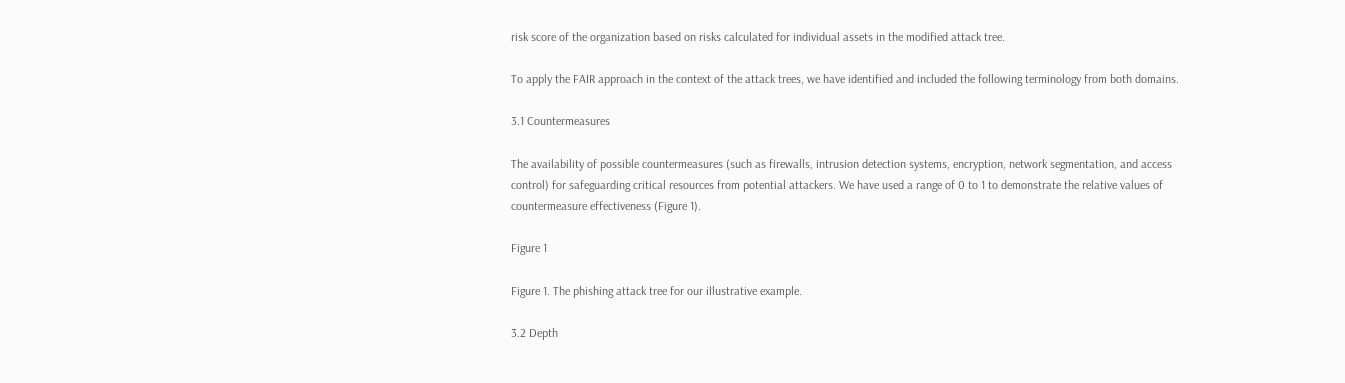risk score of the organization based on risks calculated for individual assets in the modified attack tree.

To apply the FAIR approach in the context of the attack trees, we have identified and included the following terminology from both domains.

3.1 Countermeasures

The availability of possible countermeasures (such as firewalls, intrusion detection systems, encryption, network segmentation, and access control) for safeguarding critical resources from potential attackers. We have used a range of 0 to 1 to demonstrate the relative values of countermeasure effectiveness (Figure 1).

Figure 1

Figure 1. The phishing attack tree for our illustrative example.

3.2 Depth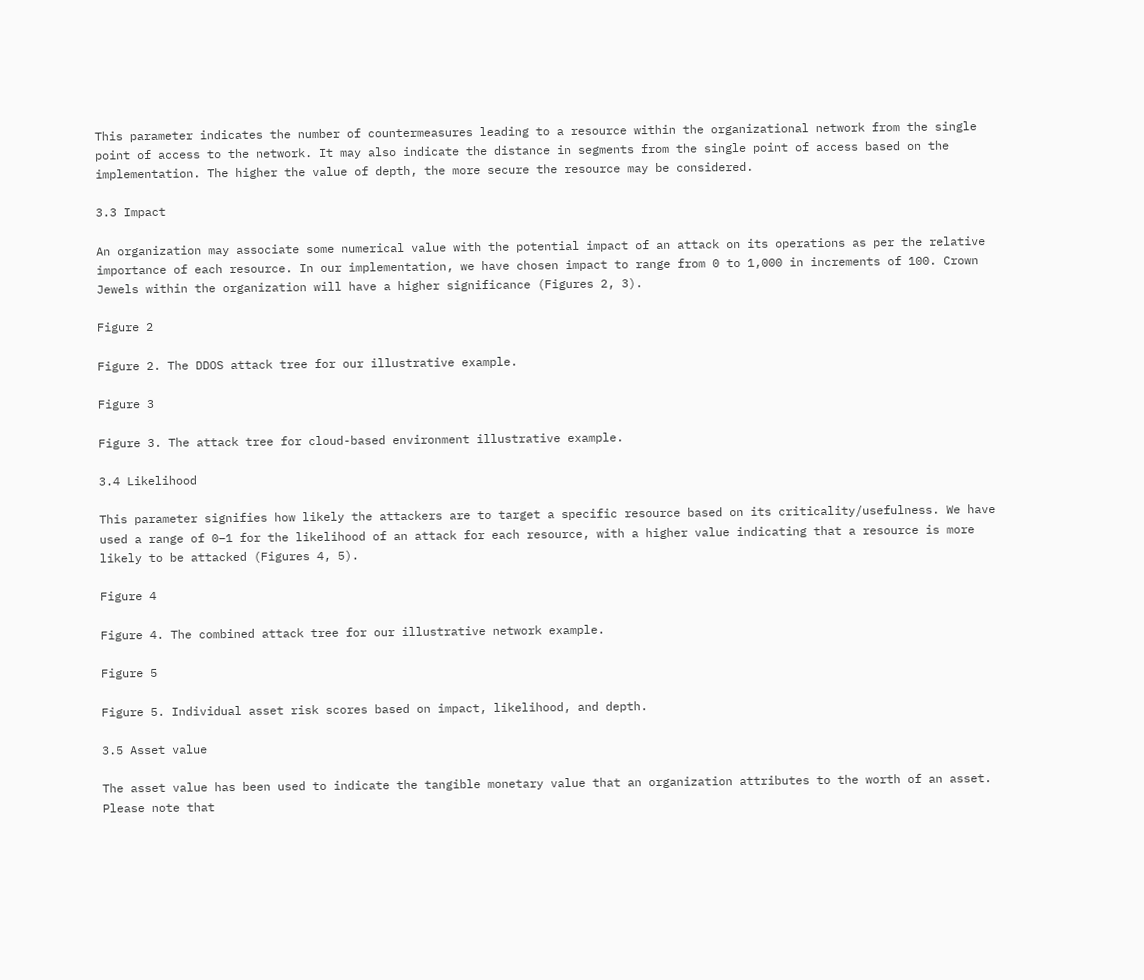This parameter indicates the number of countermeasures leading to a resource within the organizational network from the single point of access to the network. It may also indicate the distance in segments from the single point of access based on the implementation. The higher the value of depth, the more secure the resource may be considered.

3.3 Impact

An organization may associate some numerical value with the potential impact of an attack on its operations as per the relative importance of each resource. In our implementation, we have chosen impact to range from 0 to 1,000 in increments of 100. Crown Jewels within the organization will have a higher significance (Figures 2, 3).

Figure 2

Figure 2. The DDOS attack tree for our illustrative example.

Figure 3

Figure 3. The attack tree for cloud-based environment illustrative example.

3.4 Likelihood

This parameter signifies how likely the attackers are to target a specific resource based on its criticality/usefulness. We have used a range of 0–1 for the likelihood of an attack for each resource, with a higher value indicating that a resource is more likely to be attacked (Figures 4, 5).

Figure 4

Figure 4. The combined attack tree for our illustrative network example.

Figure 5

Figure 5. Individual asset risk scores based on impact, likelihood, and depth.

3.5 Asset value

The asset value has been used to indicate the tangible monetary value that an organization attributes to the worth of an asset. Please note that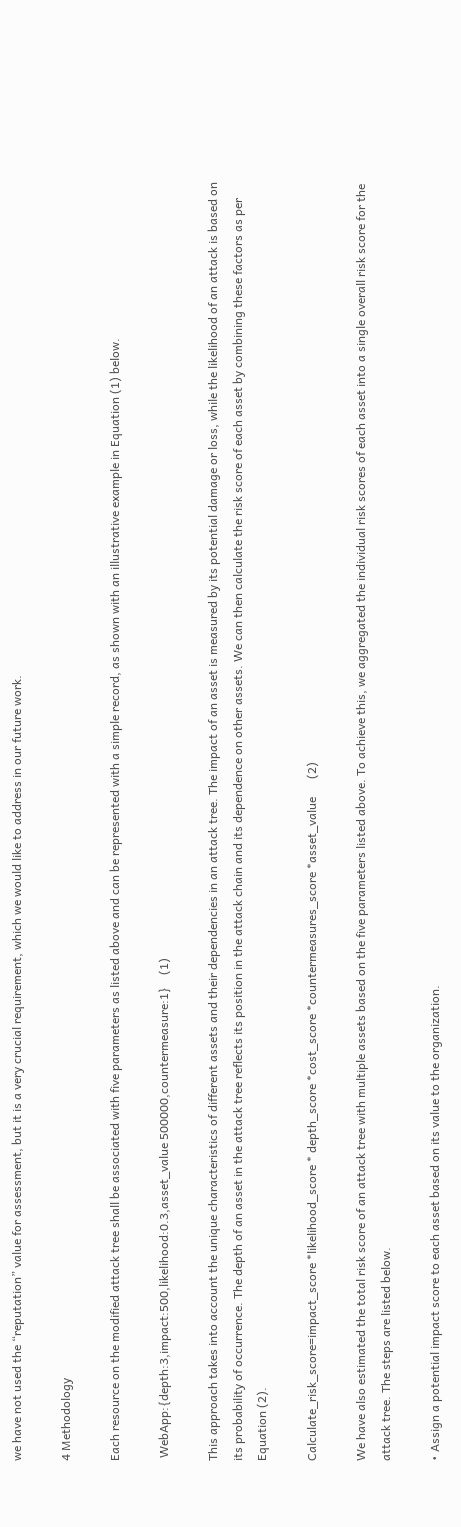we have not used the “reputation” value for assessment, but it is a very crucial requirement, which we would like to address in our future work.

4 Methodology

Each resource on the modified attack tree shall be associated with five parameters as listed above and can be represented with a simple record, as shown with an illustrative example in Equation (1) below.

 WebApp:{depth:3,impact:500,likelihood:0.3,asset_value 500000,countermeasure:1}    (1)

This approach takes into account the unique characteristics of different assets and their dependencies in an attack tree. The impact of an asset is measured by its potential damage or loss, while the likelihood of an attack is based on its probability of occurrence. The depth of an asset in the attack tree reflects its position in the attack chain and its dependence on other assets. We can then calculate the risk score of each asset by combining these factors as per Equation (2).

Calculate_risk_score=impact_score *likelihood_score * depth_score *cost_score *countermeasures_score *asset_value      (2)

We have also estimated the total risk score of an attack tree with multiple assets based on the five parameters listed above. To achieve this, we aggregated the individual risk scores of each asset into a single overall risk score for the attack tree. The steps are listed below.

• Assign a potential impact score to each asset based on its value to the organization.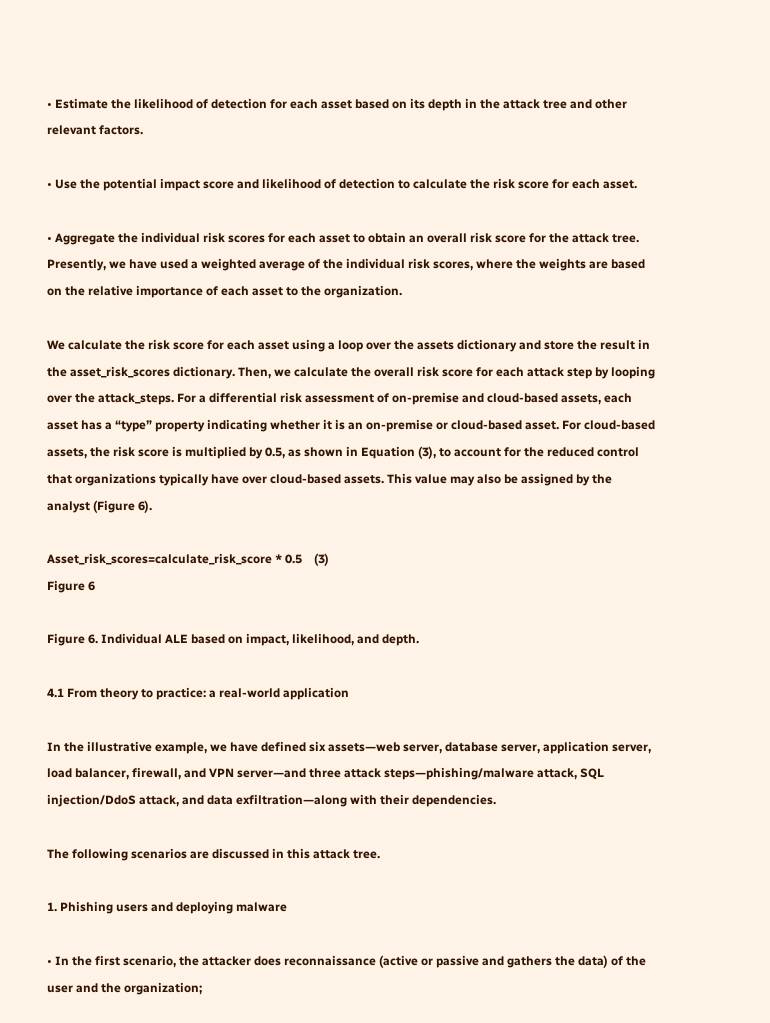• Estimate the likelihood of detection for each asset based on its depth in the attack tree and other relevant factors.

• Use the potential impact score and likelihood of detection to calculate the risk score for each asset.

• Aggregate the individual risk scores for each asset to obtain an overall risk score for the attack tree. Presently, we have used a weighted average of the individual risk scores, where the weights are based on the relative importance of each asset to the organization.

We calculate the risk score for each asset using a loop over the assets dictionary and store the result in the asset_risk_scores dictionary. Then, we calculate the overall risk score for each attack step by looping over the attack_steps. For a differential risk assessment of on-premise and cloud-based assets, each asset has a “type” property indicating whether it is an on-premise or cloud-based asset. For cloud-based assets, the risk score is multiplied by 0.5, as shown in Equation (3), to account for the reduced control that organizations typically have over cloud-based assets. This value may also be assigned by the analyst (Figure 6).

Asset_risk_scores=calculate_risk_score * 0.5    (3)
Figure 6

Figure 6. Individual ALE based on impact, likelihood, and depth.

4.1 From theory to practice: a real-world application

In the illustrative example, we have defined six assets—web server, database server, application server, load balancer, firewall, and VPN server—and three attack steps—phishing/malware attack, SQL injection/DdoS attack, and data exfiltration—along with their dependencies.

The following scenarios are discussed in this attack tree.

1. Phishing users and deploying malware

• In the first scenario, the attacker does reconnaissance (active or passive and gathers the data) of the user and the organization;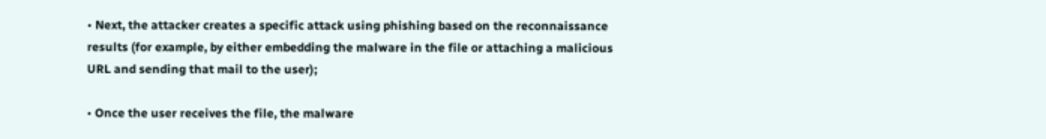• Next, the attacker creates a specific attack using phishing based on the reconnaissance results (for example, by either embedding the malware in the file or attaching a malicious URL and sending that mail to the user);

• Once the user receives the file, the malware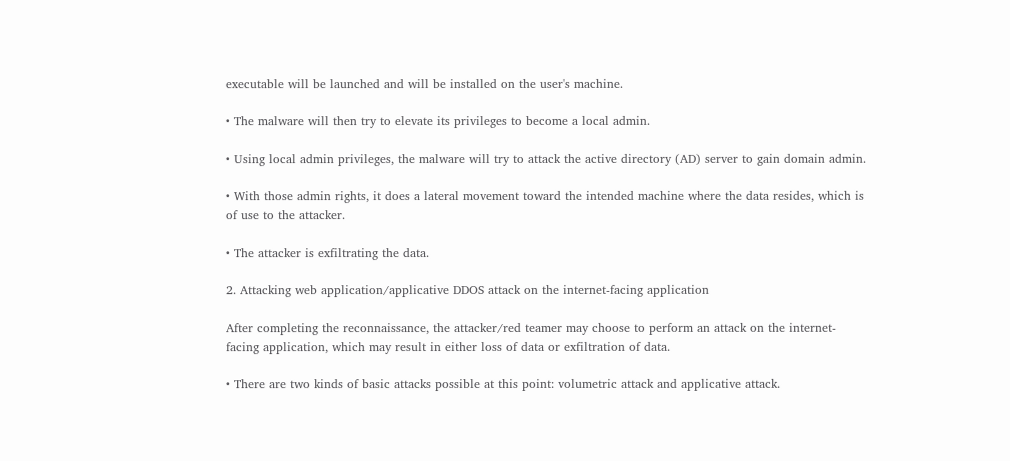executable will be launched and will be installed on the user's machine.

• The malware will then try to elevate its privileges to become a local admin.

• Using local admin privileges, the malware will try to attack the active directory (AD) server to gain domain admin.

• With those admin rights, it does a lateral movement toward the intended machine where the data resides, which is of use to the attacker.

• The attacker is exfiltrating the data.

2. Attacking web application/applicative DDOS attack on the internet-facing application

After completing the reconnaissance, the attacker/red teamer may choose to perform an attack on the internet-facing application, which may result in either loss of data or exfiltration of data.

• There are two kinds of basic attacks possible at this point: volumetric attack and applicative attack.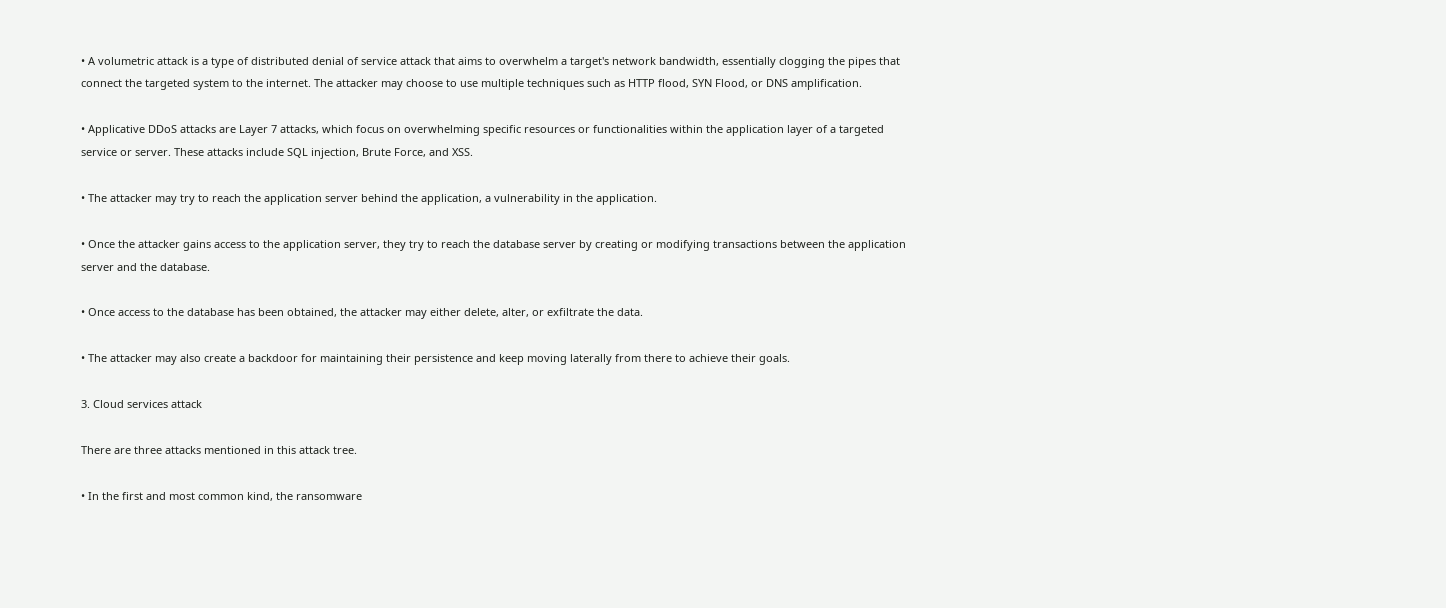• A volumetric attack is a type of distributed denial of service attack that aims to overwhelm a target's network bandwidth, essentially clogging the pipes that connect the targeted system to the internet. The attacker may choose to use multiple techniques such as HTTP flood, SYN Flood, or DNS amplification.

• Applicative DDoS attacks are Layer 7 attacks, which focus on overwhelming specific resources or functionalities within the application layer of a targeted service or server. These attacks include SQL injection, Brute Force, and XSS.

• The attacker may try to reach the application server behind the application, a vulnerability in the application.

• Once the attacker gains access to the application server, they try to reach the database server by creating or modifying transactions between the application server and the database.

• Once access to the database has been obtained, the attacker may either delete, alter, or exfiltrate the data.

• The attacker may also create a backdoor for maintaining their persistence and keep moving laterally from there to achieve their goals.

3. Cloud services attack

There are three attacks mentioned in this attack tree.

• In the first and most common kind, the ransomware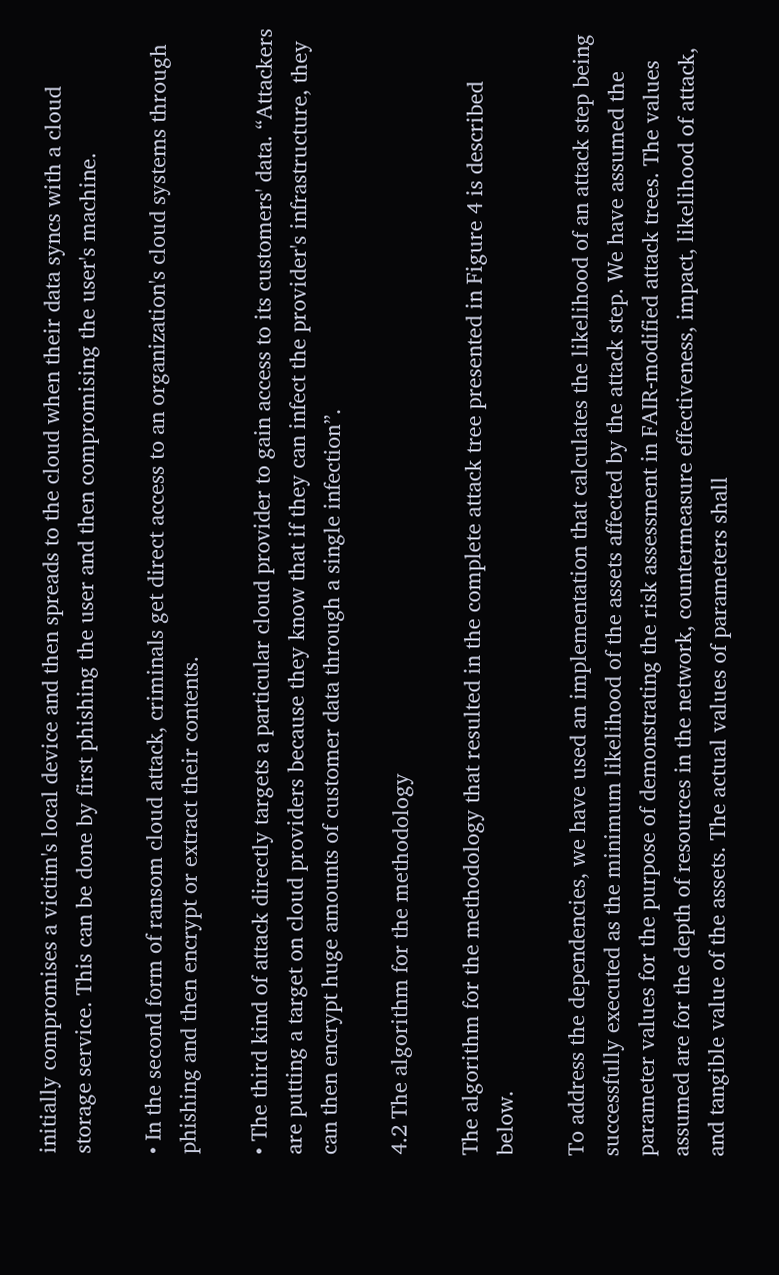initially compromises a victim's local device and then spreads to the cloud when their data syncs with a cloud storage service. This can be done by first phishing the user and then compromising the user's machine.

• In the second form of ransom cloud attack, criminals get direct access to an organization's cloud systems through phishing and then encrypt or extract their contents.

• The third kind of attack directly targets a particular cloud provider to gain access to its customers' data. “Attackers are putting a target on cloud providers because they know that if they can infect the provider's infrastructure, they can then encrypt huge amounts of customer data through a single infection”.

4.2 The algorithm for the methodology

The algorithm for the methodology that resulted in the complete attack tree presented in Figure 4 is described below.

To address the dependencies, we have used an implementation that calculates the likelihood of an attack step being successfully executed as the minimum likelihood of the assets affected by the attack step. We have assumed the parameter values for the purpose of demonstrating the risk assessment in FAIR-modified attack trees. The values assumed are for the depth of resources in the network, countermeasure effectiveness, impact, likelihood of attack, and tangible value of the assets. The actual values of parameters shall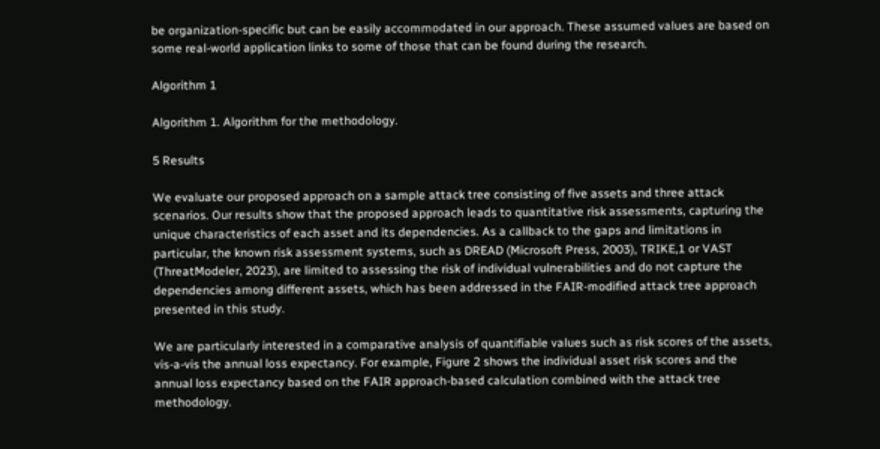be organization-specific but can be easily accommodated in our approach. These assumed values are based on some real-world application links to some of those that can be found during the research.

Algorithm 1

Algorithm 1. Algorithm for the methodology.

5 Results

We evaluate our proposed approach on a sample attack tree consisting of five assets and three attack scenarios. Our results show that the proposed approach leads to quantitative risk assessments, capturing the unique characteristics of each asset and its dependencies. As a callback to the gaps and limitations in particular, the known risk assessment systems, such as DREAD (Microsoft Press, 2003), TRIKE,1 or VAST (ThreatModeler, 2023), are limited to assessing the risk of individual vulnerabilities and do not capture the dependencies among different assets, which has been addressed in the FAIR-modified attack tree approach presented in this study.

We are particularly interested in a comparative analysis of quantifiable values such as risk scores of the assets, vis-a-vis the annual loss expectancy. For example, Figure 2 shows the individual asset risk scores and the annual loss expectancy based on the FAIR approach-based calculation combined with the attack tree methodology.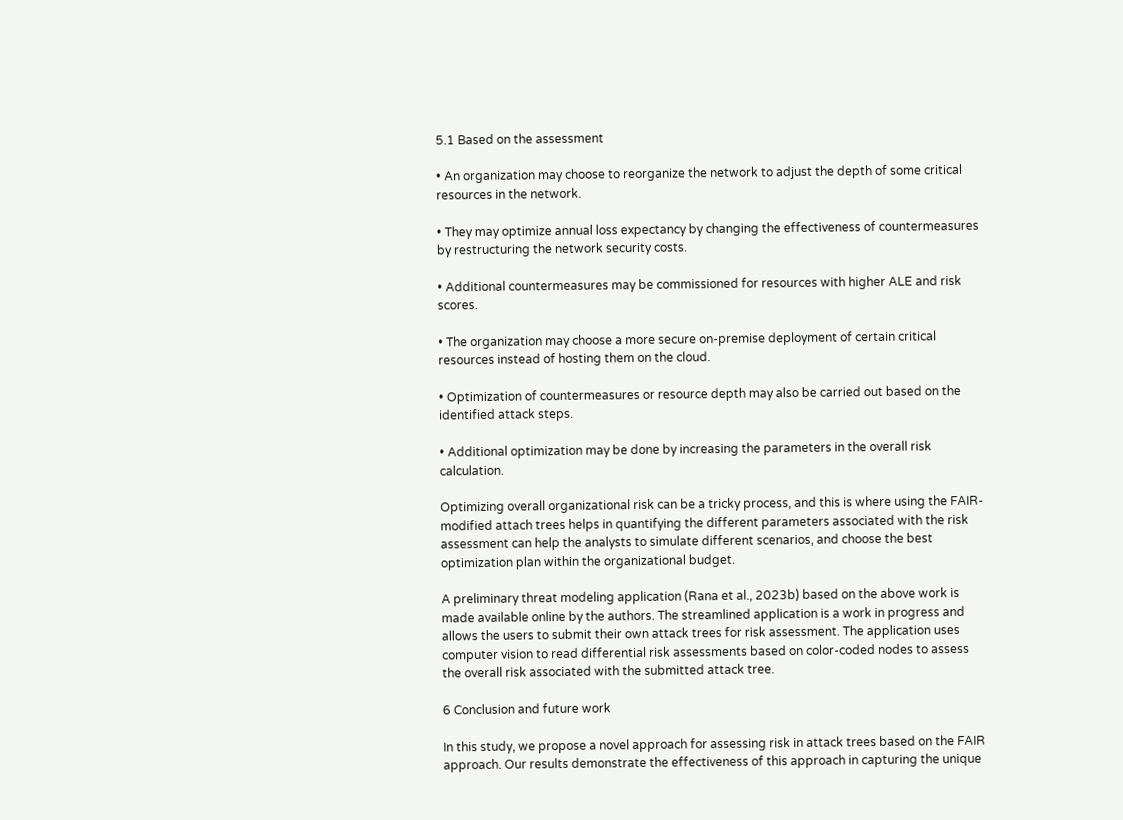5.1 Based on the assessment

• An organization may choose to reorganize the network to adjust the depth of some critical resources in the network.

• They may optimize annual loss expectancy by changing the effectiveness of countermeasures by restructuring the network security costs.

• Additional countermeasures may be commissioned for resources with higher ALE and risk scores.

• The organization may choose a more secure on-premise deployment of certain critical resources instead of hosting them on the cloud.

• Optimization of countermeasures or resource depth may also be carried out based on the identified attack steps.

• Additional optimization may be done by increasing the parameters in the overall risk calculation.

Optimizing overall organizational risk can be a tricky process, and this is where using the FAIR-modified attach trees helps in quantifying the different parameters associated with the risk assessment can help the analysts to simulate different scenarios, and choose the best optimization plan within the organizational budget.

A preliminary threat modeling application (Rana et al., 2023b) based on the above work is made available online by the authors. The streamlined application is a work in progress and allows the users to submit their own attack trees for risk assessment. The application uses computer vision to read differential risk assessments based on color-coded nodes to assess the overall risk associated with the submitted attack tree.

6 Conclusion and future work

In this study, we propose a novel approach for assessing risk in attack trees based on the FAIR approach. Our results demonstrate the effectiveness of this approach in capturing the unique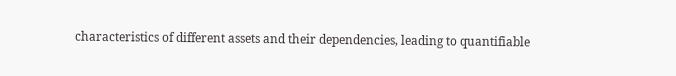characteristics of different assets and their dependencies, leading to quantifiable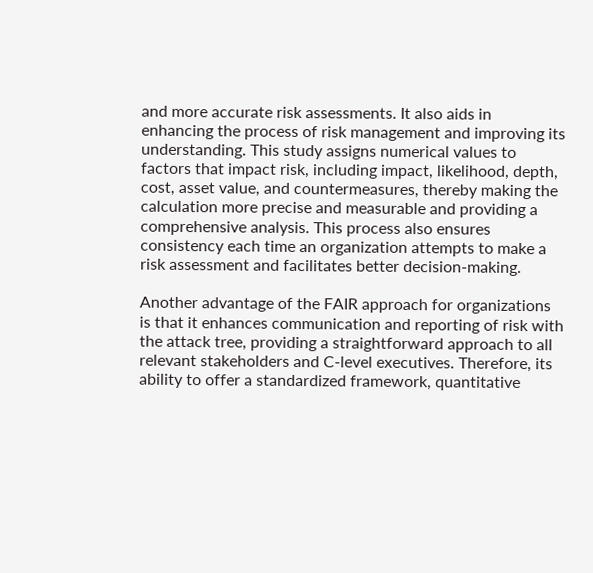and more accurate risk assessments. It also aids in enhancing the process of risk management and improving its understanding. This study assigns numerical values to factors that impact risk, including impact, likelihood, depth, cost, asset value, and countermeasures, thereby making the calculation more precise and measurable and providing a comprehensive analysis. This process also ensures consistency each time an organization attempts to make a risk assessment and facilitates better decision-making.

Another advantage of the FAIR approach for organizations is that it enhances communication and reporting of risk with the attack tree, providing a straightforward approach to all relevant stakeholders and C-level executives. Therefore, its ability to offer a standardized framework, quantitative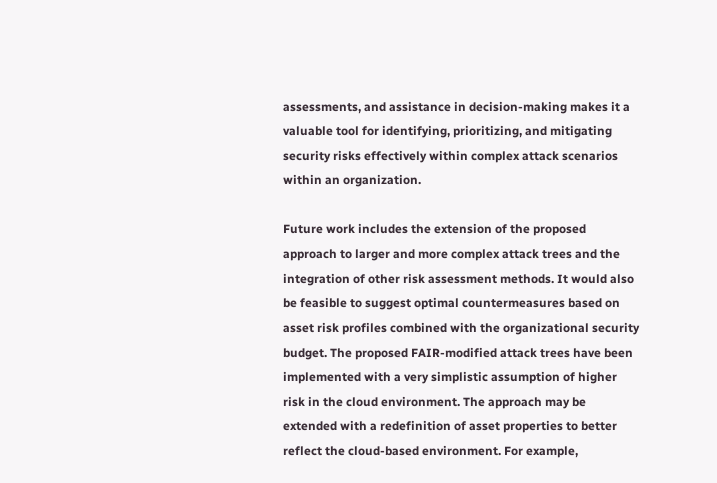assessments, and assistance in decision-making makes it a valuable tool for identifying, prioritizing, and mitigating security risks effectively within complex attack scenarios within an organization.

Future work includes the extension of the proposed approach to larger and more complex attack trees and the integration of other risk assessment methods. It would also be feasible to suggest optimal countermeasures based on asset risk profiles combined with the organizational security budget. The proposed FAIR-modified attack trees have been implemented with a very simplistic assumption of higher risk in the cloud environment. The approach may be extended with a redefinition of asset properties to better reflect the cloud-based environment. For example,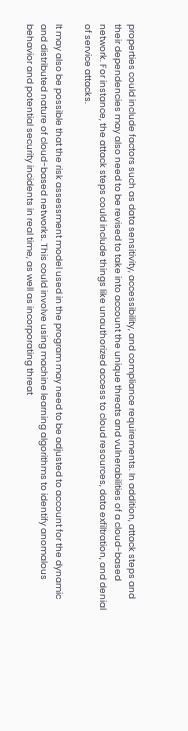properties could include factors such as data sensitivity, accessibility, and compliance requirements. In addition, attack steps and their dependencies may also need to be revised to take into account the unique threats and vulnerabilities of a cloud-based network. For instance, the attack steps could include things like unauthorized access to cloud resources, data exfiltration, and denial of service attacks.

It may also be possible that the risk assessment model used in the program may need to be adjusted to account for the dynamic and distributed nature of cloud-based networks. This could involve using machine learning algorithms to identify anomalous behavior and potential security incidents in real time, as well as incorporating threat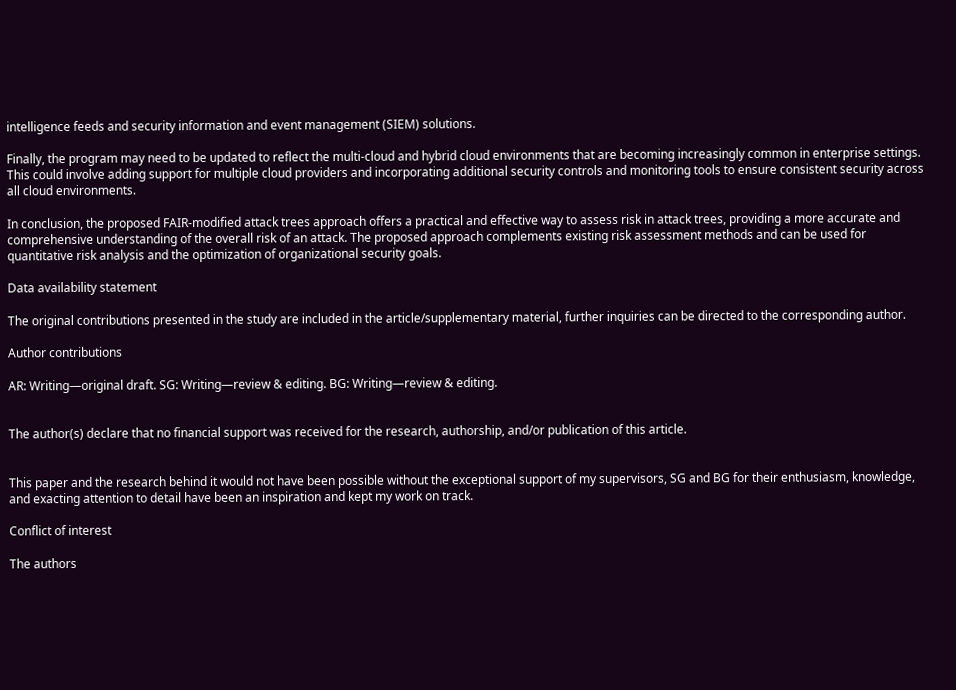intelligence feeds and security information and event management (SIEM) solutions.

Finally, the program may need to be updated to reflect the multi-cloud and hybrid cloud environments that are becoming increasingly common in enterprise settings. This could involve adding support for multiple cloud providers and incorporating additional security controls and monitoring tools to ensure consistent security across all cloud environments.

In conclusion, the proposed FAIR-modified attack trees approach offers a practical and effective way to assess risk in attack trees, providing a more accurate and comprehensive understanding of the overall risk of an attack. The proposed approach complements existing risk assessment methods and can be used for quantitative risk analysis and the optimization of organizational security goals.

Data availability statement

The original contributions presented in the study are included in the article/supplementary material, further inquiries can be directed to the corresponding author.

Author contributions

AR: Writing—original draft. SG: Writing—review & editing. BG: Writing—review & editing.


The author(s) declare that no financial support was received for the research, authorship, and/or publication of this article.


This paper and the research behind it would not have been possible without the exceptional support of my supervisors, SG and BG for their enthusiasm, knowledge, and exacting attention to detail have been an inspiration and kept my work on track.

Conflict of interest

The authors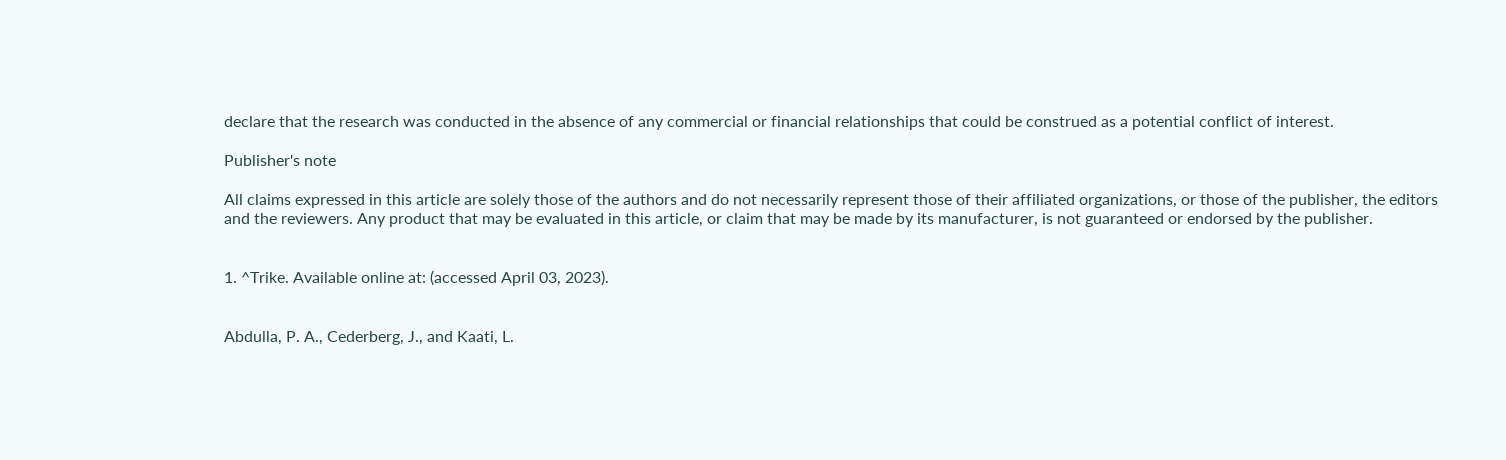declare that the research was conducted in the absence of any commercial or financial relationships that could be construed as a potential conflict of interest.

Publisher's note

All claims expressed in this article are solely those of the authors and do not necessarily represent those of their affiliated organizations, or those of the publisher, the editors and the reviewers. Any product that may be evaluated in this article, or claim that may be made by its manufacturer, is not guaranteed or endorsed by the publisher.


1. ^Trike. Available online at: (accessed April 03, 2023).


Abdulla, P. A., Cederberg, J., and Kaati, L.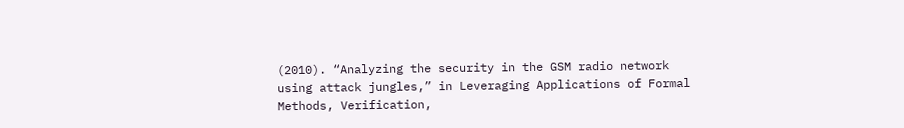(2010). “Analyzing the security in the GSM radio network using attack jungles,” in Leveraging Applications of Formal Methods, Verification,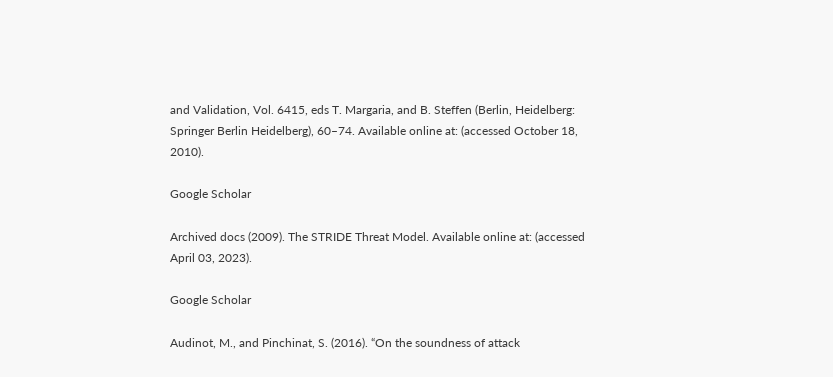and Validation, Vol. 6415, eds T. Margaria, and B. Steffen (Berlin, Heidelberg: Springer Berlin Heidelberg), 60–74. Available online at: (accessed October 18, 2010).

Google Scholar

Archived docs (2009). The STRIDE Threat Model. Available online at: (accessed April 03, 2023).

Google Scholar

Audinot, M., and Pinchinat, S. (2016). “On the soundness of attack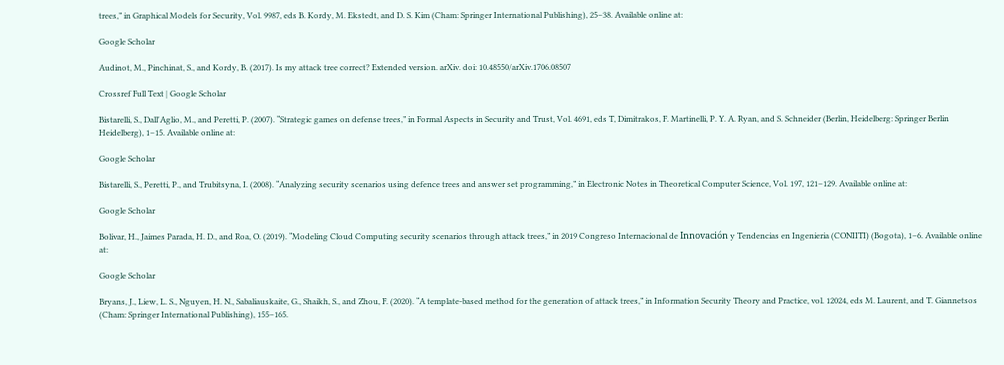trees,” in Graphical Models for Security, Vol. 9987, eds B. Kordy, M. Ekstedt, and D. S. Kim (Cham: Springer International Publishing), 25–38. Available online at:

Google Scholar

Audinot, M., Pinchinat, S., and Kordy, B. (2017). Is my attack tree correct? Extended version. arXiv. doi: 10.48550/arXiv.1706.08507

Crossref Full Text | Google Scholar

Bistarelli, S., Dall'Aglio, M., and Peretti, P. (2007). “Strategic games on defense trees,” in Formal Aspects in Security and Trust, Vol. 4691, eds T, Dimitrakos, F. Martinelli, P. Y. A. Ryan, and S. Schneider (Berlin, Heidelberg: Springer Berlin Heidelberg), 1–15. Available online at:

Google Scholar

Bistarelli, S., Peretti, P., and Trubitsyna, I. (2008). “Analyzing security scenarios using defence trees and answer set programming,” in Electronic Notes in Theoretical Computer Science, Vol. 197, 121–129. Available online at:

Google Scholar

Bolivar, H., Jaimes Parada, H. D., and Roa, O. (2019). “Modeling Cloud Computing security scenarios through attack trees,” in 2019 Congreso Internacional de Innovación y Tendencias en Ingenieria (CONIITI) (Bogota), 1–6. Available online at:

Google Scholar

Bryans, J., Liew, L. S., Nguyen, H. N., Sabaliauskaite, G., Shaikh, S., and Zhou, F. (2020). “A template-based method for the generation of attack trees,” in Information Security Theory and Practice, vol. 12024, eds M. Laurent, and T. Giannetsos (Cham: Springer International Publishing), 155–165.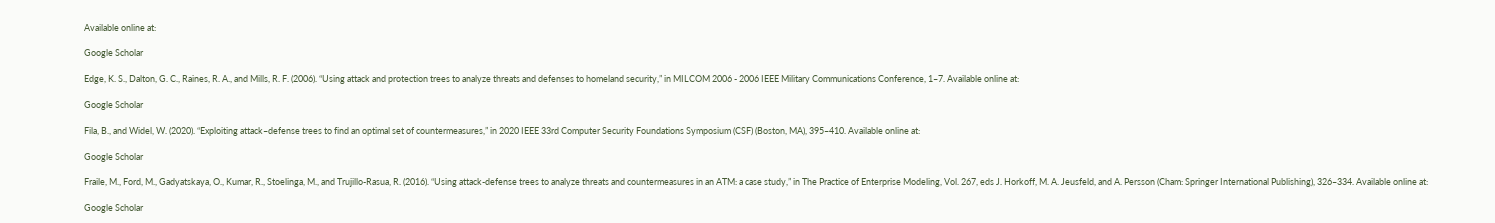Available online at:

Google Scholar

Edge, K. S., Dalton, G. C., Raines, R. A., and Mills, R. F. (2006). “Using attack and protection trees to analyze threats and defenses to homeland security,” in MILCOM 2006 - 2006 IEEE Military Communications Conference, 1–7. Available online at:

Google Scholar

Fila, B., and Widel, W. (2020). “Exploiting attack–defense trees to find an optimal set of countermeasures,” in 2020 IEEE 33rd Computer Security Foundations Symposium (CSF) (Boston, MA), 395–410. Available online at:

Google Scholar

Fraile, M., Ford, M., Gadyatskaya, O., Kumar, R., Stoelinga, M., and Trujillo-Rasua, R. (2016). “Using attack-defense trees to analyze threats and countermeasures in an ATM: a case study,” in The Practice of Enterprise Modeling, Vol. 267, eds J. Horkoff, M. A. Jeusfeld, and A. Persson (Cham: Springer International Publishing), 326–334. Available online at:

Google Scholar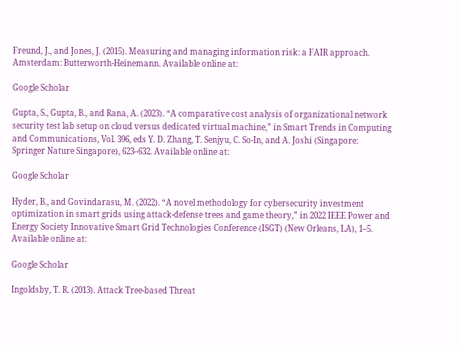Freund, J., and Jones, J. (2015). Measuring and managing information risk: a FAIR approach. Amsterdam: Butterworth-Heinemann. Available online at:

Google Scholar

Gupta, S., Gupta, B., and Rana, A. (2023). “A comparative cost analysis of organizational network security test lab setup on cloud versus dedicated virtual machine,” in Smart Trends in Computing and Communications, Vol. 396, eds Y. D. Zhang, T. Senjyu, C. So-In, and A. Joshi (Singapore: Springer Nature Singapore), 623–632. Available online at:

Google Scholar

Hyder, B., and Govindarasu, M. (2022). “A novel methodology for cybersecurity investment optimization in smart grids using attack-defense trees and game theory,” in 2022 IEEE Power and Energy Society Innovative Smart Grid Technologies Conference (ISGT) (New Orleans, LA), 1–5. Available online at:

Google Scholar

Ingoldsby, T. R. (2013). Attack Tree-based Threat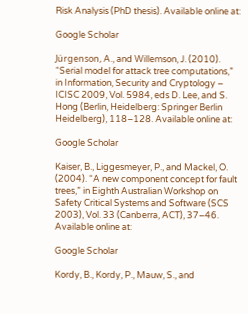Risk Analysis (PhD thesis). Available online at:

Google Scholar

Jürgenson, A., and Willemson, J. (2010). “Serial model for attack tree computations,” in Information, Security and Cryptology – ICISC 2009, Vol. 5984, eds D. Lee, and S. Hong (Berlin, Heidelberg: Springer Berlin Heidelberg), 118–128. Available online at:

Google Scholar

Kaiser, B., Liggesmeyer, P., and Mackel, O. (2004). “A new component concept for fault trees,” in Eighth Australian Workshop on Safety Critical Systems and Software (SCS 2003), Vol. 33 (Canberra, ACT), 37–46. Available online at:

Google Scholar

Kordy, B., Kordy, P., Mauw, S., and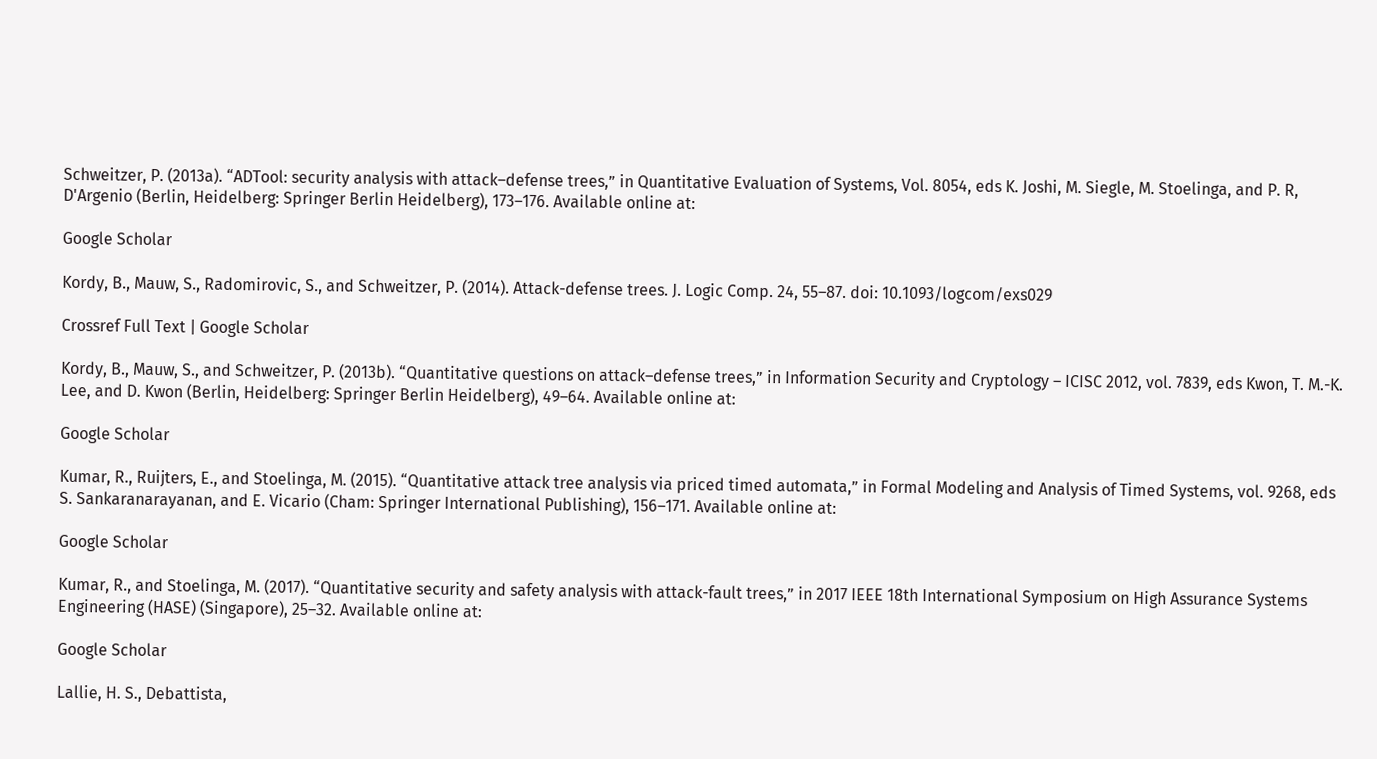Schweitzer, P. (2013a). “ADTool: security analysis with attack–defense trees,” in Quantitative Evaluation of Systems, Vol. 8054, eds K. Joshi, M. Siegle, M. Stoelinga, and P. R, D'Argenio (Berlin, Heidelberg: Springer Berlin Heidelberg), 173–176. Available online at:

Google Scholar

Kordy, B., Mauw, S., Radomirovic, S., and Schweitzer, P. (2014). Attack-defense trees. J. Logic Comp. 24, 55–87. doi: 10.1093/logcom/exs029

Crossref Full Text | Google Scholar

Kordy, B., Mauw, S., and Schweitzer, P. (2013b). “Quantitative questions on attack–defense trees,” in Information Security and Cryptology – ICISC 2012, vol. 7839, eds Kwon, T. M.-K. Lee, and D. Kwon (Berlin, Heidelberg: Springer Berlin Heidelberg), 49–64. Available online at:

Google Scholar

Kumar, R., Ruijters, E., and Stoelinga, M. (2015). “Quantitative attack tree analysis via priced timed automata,” in Formal Modeling and Analysis of Timed Systems, vol. 9268, eds S. Sankaranarayanan, and E. Vicario (Cham: Springer International Publishing), 156–171. Available online at:

Google Scholar

Kumar, R., and Stoelinga, M. (2017). “Quantitative security and safety analysis with attack-fault trees,” in 2017 IEEE 18th International Symposium on High Assurance Systems Engineering (HASE) (Singapore), 25–32. Available online at:

Google Scholar

Lallie, H. S., Debattista,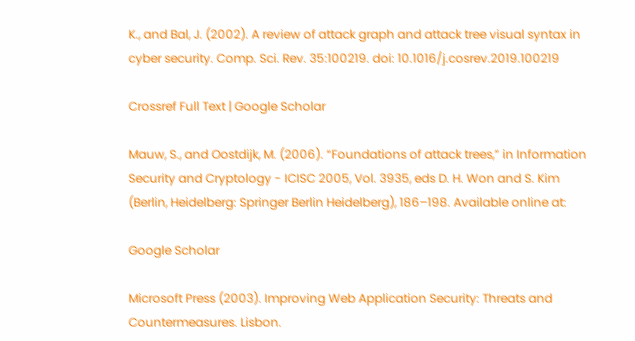K., and Bal, J. (2002). A review of attack graph and attack tree visual syntax in cyber security. Comp. Sci. Rev. 35:100219. doi: 10.1016/j.cosrev.2019.100219

Crossref Full Text | Google Scholar

Mauw, S., and Oostdijk, M. (2006). “Foundations of attack trees,” in Information Security and Cryptology - ICISC 2005, Vol. 3935, eds D. H. Won and S. Kim (Berlin, Heidelberg: Springer Berlin Heidelberg), 186–198. Available online at:

Google Scholar

Microsoft Press (2003). Improving Web Application Security: Threats and Countermeasures. Lisbon.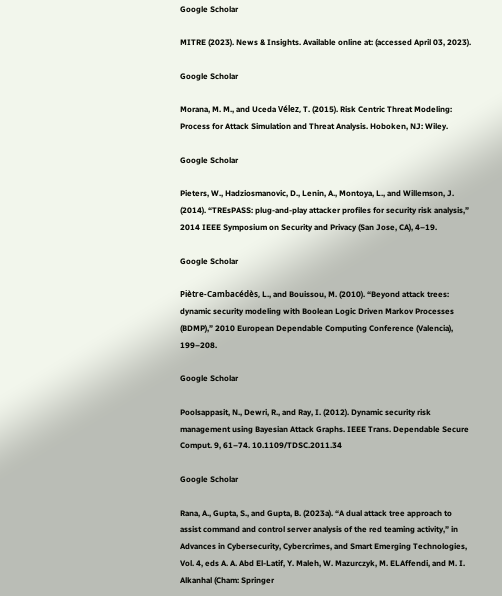Google Scholar

MITRE (2023). News & Insights. Available online at: (accessed April 03, 2023).

Google Scholar

Morana, M. M., and Uceda Vélez, T. (2015). Risk Centric Threat Modeling: Process for Attack Simulation and Threat Analysis. Hoboken, NJ: Wiley.

Google Scholar

Pieters, W., Hadziosmanovic, D., Lenin, A., Montoya, L., and Willemson, J. (2014). “TREsPASS: plug-and-play attacker profiles for security risk analysis,” 2014 IEEE Symposium on Security and Privacy (San Jose, CA), 4–19.

Google Scholar

Piètre-Cambacédès, L., and Bouissou, M. (2010). “Beyond attack trees: dynamic security modeling with Boolean Logic Driven Markov Processes (BDMP),” 2010 European Dependable Computing Conference (Valencia), 199–208.

Google Scholar

Poolsappasit, N., Dewri, R., and Ray, I. (2012). Dynamic security risk management using Bayesian Attack Graphs. IEEE Trans. Dependable Secure Comput. 9, 61–74. 10.1109/TDSC.2011.34

Google Scholar

Rana, A., Gupta, S., and Gupta, B. (2023a). “A dual attack tree approach to assist command and control server analysis of the red teaming activity,” in Advances in Cybersecurity, Cybercrimes, and Smart Emerging Technologies, Vol. 4, eds A. A. Abd El-Latif, Y. Maleh, W. Mazurczyk, M. ELAffendi, and M. I. Alkanhal (Cham: Springer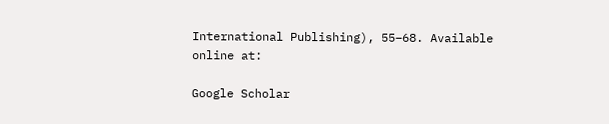International Publishing), 55–68. Available online at:

Google Scholar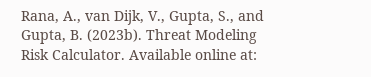Rana, A., van Dijk, V., Gupta, S., and Gupta, B. (2023b). Threat Modeling Risk Calculator. Available online at: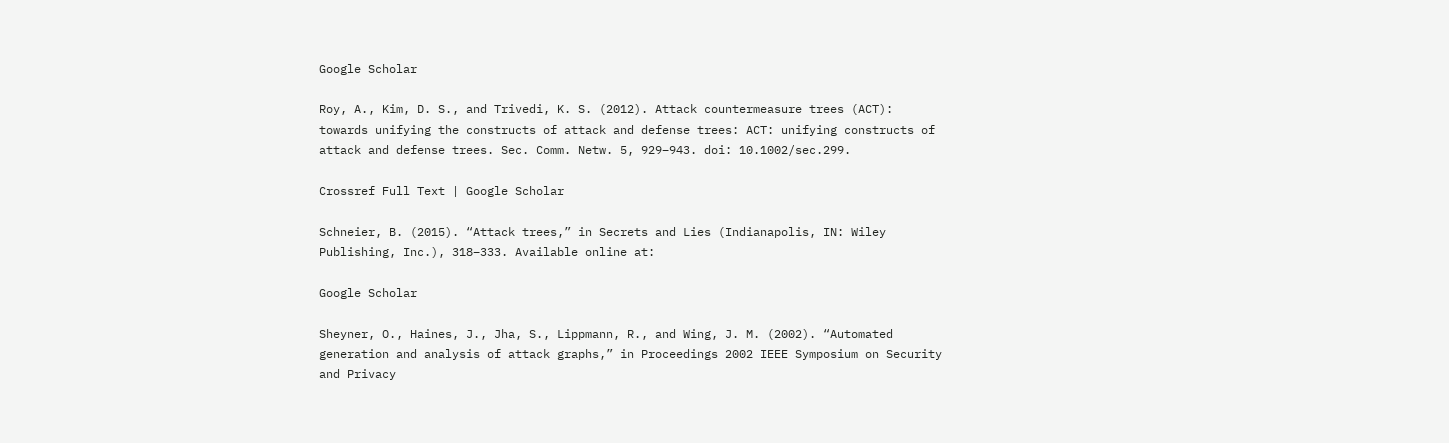Google Scholar

Roy, A., Kim, D. S., and Trivedi, K. S. (2012). Attack countermeasure trees (ACT): towards unifying the constructs of attack and defense trees: ACT: unifying constructs of attack and defense trees. Sec. Comm. Netw. 5, 929–943. doi: 10.1002/sec.299.

Crossref Full Text | Google Scholar

Schneier, B. (2015). “Attack trees,” in Secrets and Lies (Indianapolis, IN: Wiley Publishing, Inc.), 318–333. Available online at:

Google Scholar

Sheyner, O., Haines, J., Jha, S., Lippmann, R., and Wing, J. M. (2002). “Automated generation and analysis of attack graphs,” in Proceedings 2002 IEEE Symposium on Security and Privacy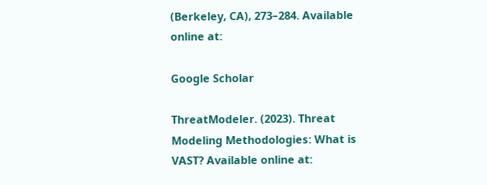(Berkeley, CA), 273–284. Available online at:

Google Scholar

ThreatModeler. (2023). Threat Modeling Methodologies: What is VAST? Available online at: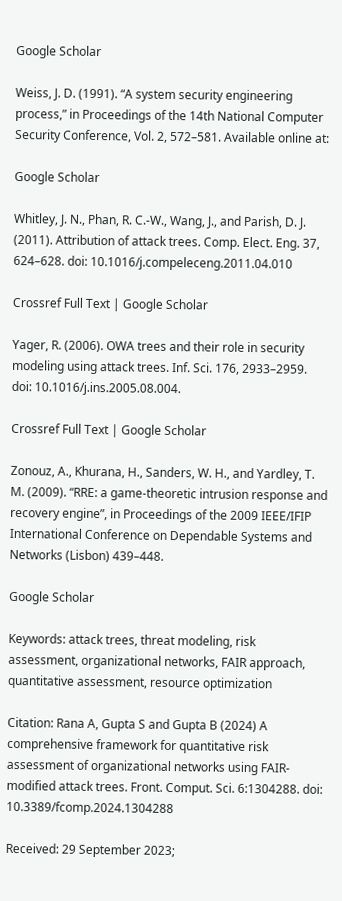Google Scholar

Weiss, J. D. (1991). “A system security engineering process,” in Proceedings of the 14th National Computer Security Conference, Vol. 2, 572–581. Available online at:

Google Scholar

Whitley, J. N., Phan, R. C.-W., Wang, J., and Parish, D. J. (2011). Attribution of attack trees. Comp. Elect. Eng. 37, 624–628. doi: 10.1016/j.compeleceng.2011.04.010

Crossref Full Text | Google Scholar

Yager, R. (2006). OWA trees and their role in security modeling using attack trees. Inf. Sci. 176, 2933–2959. doi: 10.1016/j.ins.2005.08.004.

Crossref Full Text | Google Scholar

Zonouz, A., Khurana, H., Sanders, W. H., and Yardley, T. M. (2009). “RRE: a game-theoretic intrusion response and recovery engine”, in Proceedings of the 2009 IEEE/IFIP International Conference on Dependable Systems and Networks (Lisbon) 439–448.

Google Scholar

Keywords: attack trees, threat modeling, risk assessment, organizational networks, FAIR approach, quantitative assessment, resource optimization

Citation: Rana A, Gupta S and Gupta B (2024) A comprehensive framework for quantitative risk assessment of organizational networks using FAIR-modified attack trees. Front. Comput. Sci. 6:1304288. doi: 10.3389/fcomp.2024.1304288

Received: 29 September 2023;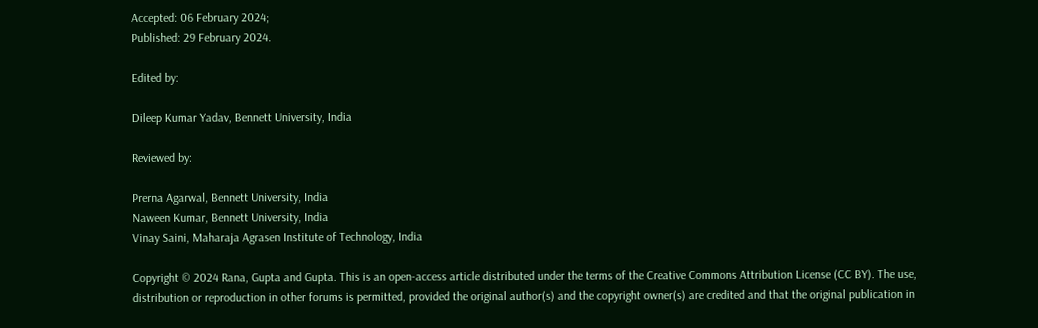Accepted: 06 February 2024;
Published: 29 February 2024.

Edited by:

Dileep Kumar Yadav, Bennett University, India

Reviewed by:

Prerna Agarwal, Bennett University, India
Naween Kumar, Bennett University, India
Vinay Saini, Maharaja Agrasen Institute of Technology, India

Copyright © 2024 Rana, Gupta and Gupta. This is an open-access article distributed under the terms of the Creative Commons Attribution License (CC BY). The use, distribution or reproduction in other forums is permitted, provided the original author(s) and the copyright owner(s) are credited and that the original publication in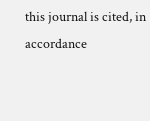this journal is cited, in accordance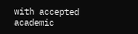with accepted academic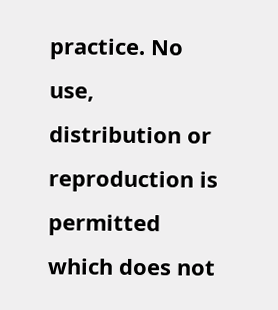practice. No use, distribution or reproduction is permitted which does not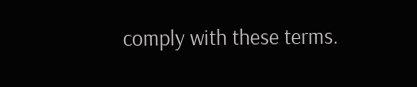comply with these terms.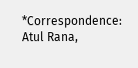*Correspondence: Atul Rana,